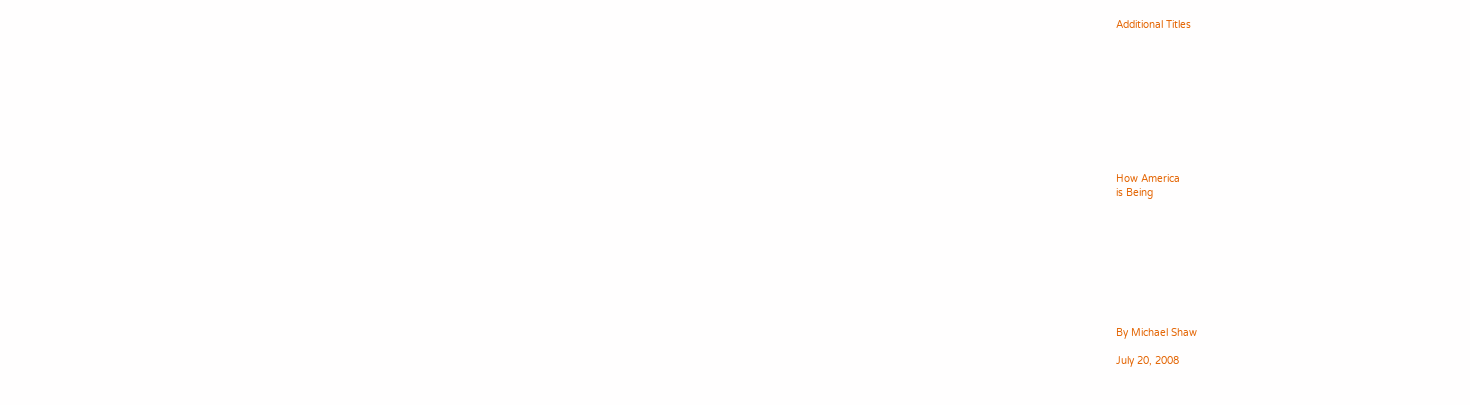Additional Titles










How America
is Being









By Michael Shaw

July 20, 2008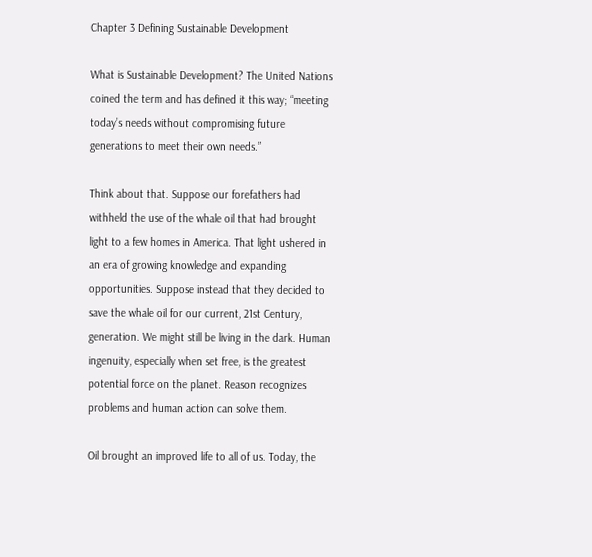Chapter 3 Defining Sustainable Development

What is Sustainable Development? The United Nations coined the term and has defined it this way; “meeting today’s needs without compromising future generations to meet their own needs.”

Think about that. Suppose our forefathers had withheld the use of the whale oil that had brought light to a few homes in America. That light ushered in an era of growing knowledge and expanding opportunities. Suppose instead that they decided to save the whale oil for our current, 21st Century, generation. We might still be living in the dark. Human ingenuity, especially when set free, is the greatest potential force on the planet. Reason recognizes problems and human action can solve them.

Oil brought an improved life to all of us. Today, the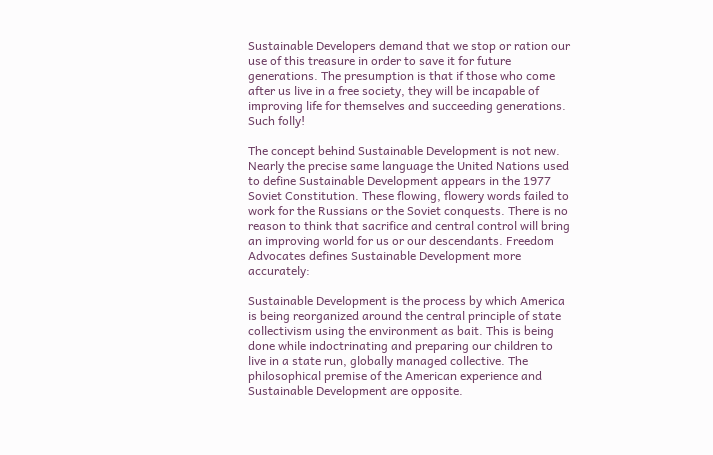Sustainable Developers demand that we stop or ration our use of this treasure in order to save it for future generations. The presumption is that if those who come after us live in a free society, they will be incapable of improving life for themselves and succeeding generations. Such folly!

The concept behind Sustainable Development is not new. Nearly the precise same language the United Nations used to define Sustainable Development appears in the 1977 Soviet Constitution. These flowing, flowery words failed to work for the Russians or the Soviet conquests. There is no reason to think that sacrifice and central control will bring an improving world for us or our descendants. Freedom Advocates defines Sustainable Development more accurately:

Sustainable Development is the process by which America is being reorganized around the central principle of state collectivism using the environment as bait. This is being done while indoctrinating and preparing our children to live in a state run, globally managed collective. The philosophical premise of the American experience and Sustainable Development are opposite.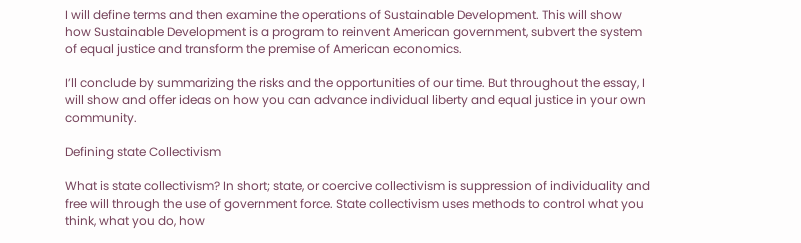I will define terms and then examine the operations of Sustainable Development. This will show how Sustainable Development is a program to reinvent American government, subvert the system of equal justice and transform the premise of American economics.

I’ll conclude by summarizing the risks and the opportunities of our time. But throughout the essay, I will show and offer ideas on how you can advance individual liberty and equal justice in your own community.

Defining state Collectivism

What is state collectivism? In short; state, or coercive collectivism is suppression of individuality and free will through the use of government force. State collectivism uses methods to control what you think, what you do, how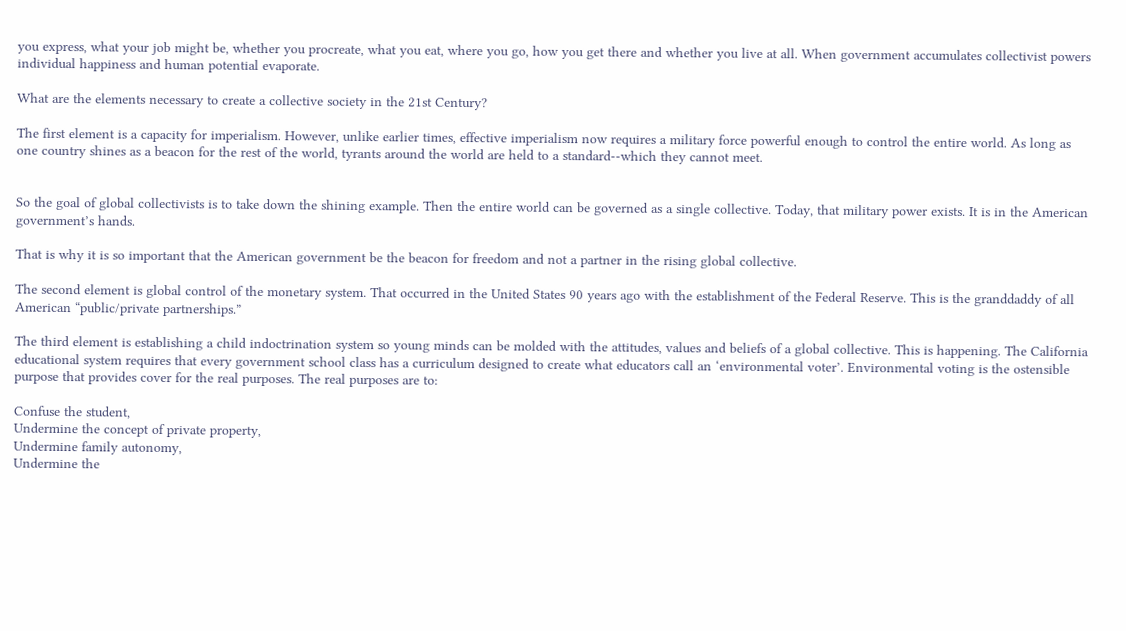you express, what your job might be, whether you procreate, what you eat, where you go, how you get there and whether you live at all. When government accumulates collectivist powers individual happiness and human potential evaporate.

What are the elements necessary to create a collective society in the 21st Century?

The first element is a capacity for imperialism. However, unlike earlier times, effective imperialism now requires a military force powerful enough to control the entire world. As long as one country shines as a beacon for the rest of the world, tyrants around the world are held to a standard--which they cannot meet.


So the goal of global collectivists is to take down the shining example. Then the entire world can be governed as a single collective. Today, that military power exists. It is in the American government’s hands.

That is why it is so important that the American government be the beacon for freedom and not a partner in the rising global collective.

The second element is global control of the monetary system. That occurred in the United States 90 years ago with the establishment of the Federal Reserve. This is the granddaddy of all American “public/private partnerships.”

The third element is establishing a child indoctrination system so young minds can be molded with the attitudes, values and beliefs of a global collective. This is happening. The California educational system requires that every government school class has a curriculum designed to create what educators call an ‘environmental voter’. Environmental voting is the ostensible purpose that provides cover for the real purposes. The real purposes are to:

Confuse the student,
Undermine the concept of private property,
Undermine family autonomy,
Undermine the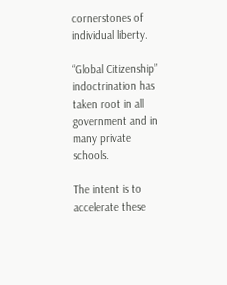cornerstones of individual liberty.

“Global Citizenship” indoctrination has taken root in all government and in many private schools.

The intent is to accelerate these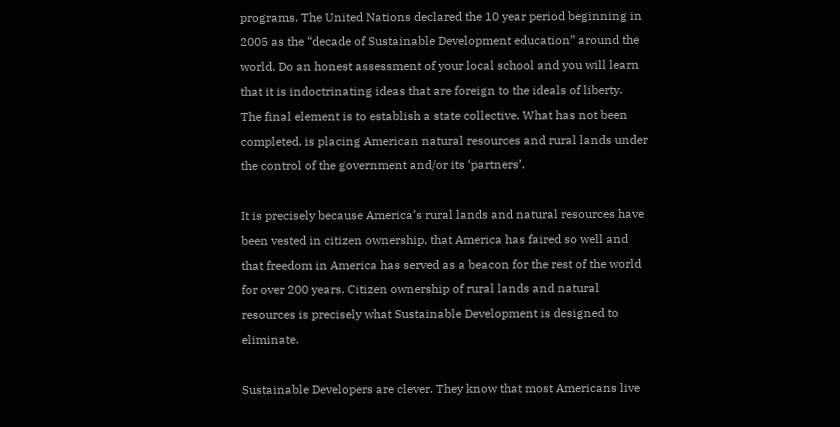programs. The United Nations declared the 10 year period beginning in 2005 as the “decade of Sustainable Development education” around the world. Do an honest assessment of your local school and you will learn that it is indoctrinating ideas that are foreign to the ideals of liberty.
The final element is to establish a state collective. What has not been completed, is placing American natural resources and rural lands under the control of the government and/or its ‘partners’.

It is precisely because America’s rural lands and natural resources have been vested in citizen ownership, that America has faired so well and that freedom in America has served as a beacon for the rest of the world for over 200 years. Citizen ownership of rural lands and natural resources is precisely what Sustainable Development is designed to eliminate.

Sustainable Developers are clever. They know that most Americans live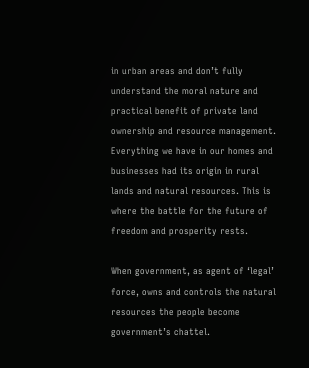in urban areas and don’t fully understand the moral nature and practical benefit of private land ownership and resource management. Everything we have in our homes and businesses had its origin in rural lands and natural resources. This is where the battle for the future of freedom and prosperity rests.

When government, as agent of ‘legal’ force, owns and controls the natural resources the people become government’s chattel.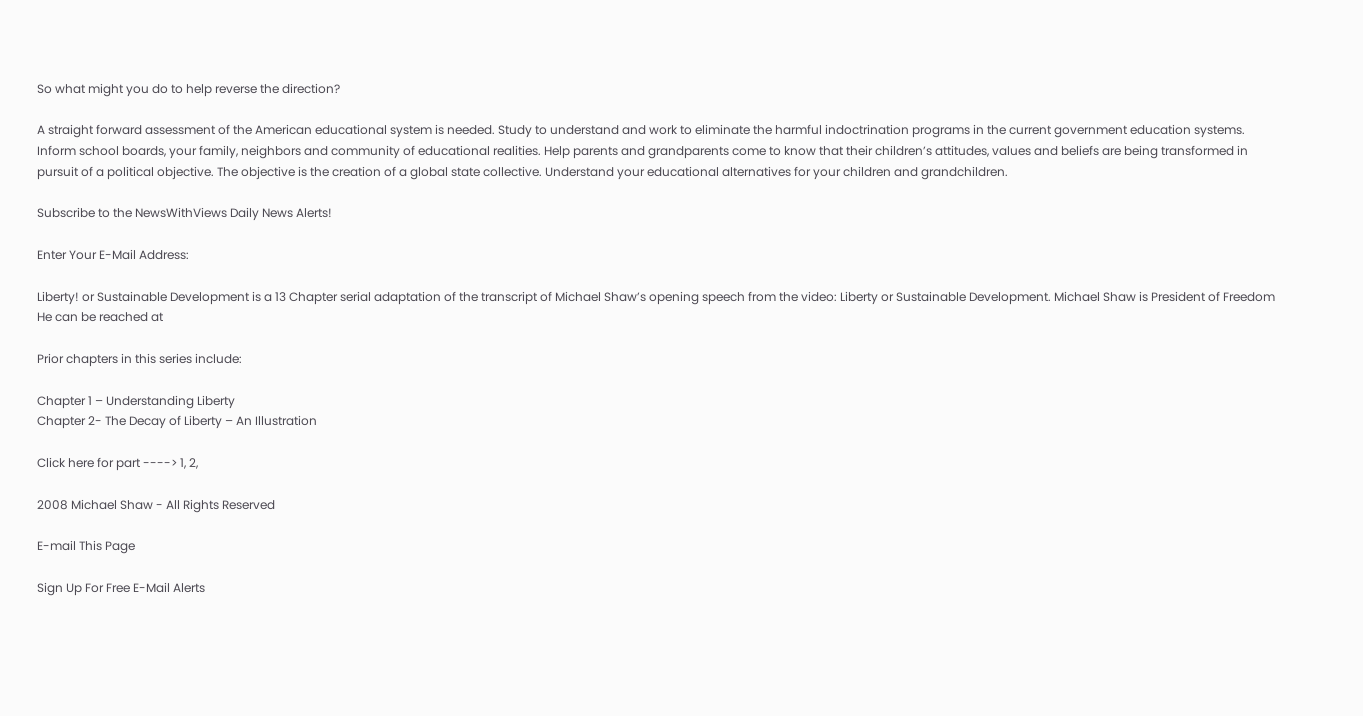So what might you do to help reverse the direction?

A straight forward assessment of the American educational system is needed. Study to understand and work to eliminate the harmful indoctrination programs in the current government education systems. Inform school boards, your family, neighbors and community of educational realities. Help parents and grandparents come to know that their children’s attitudes, values and beliefs are being transformed in pursuit of a political objective. The objective is the creation of a global state collective. Understand your educational alternatives for your children and grandchildren.

Subscribe to the NewsWithViews Daily News Alerts!

Enter Your E-Mail Address:

Liberty! or Sustainable Development is a 13 Chapter serial adaptation of the transcript of Michael Shaw’s opening speech from the video: Liberty or Sustainable Development. Michael Shaw is President of Freedom He can be reached at

Prior chapters in this series include:

Chapter 1 – Understanding Liberty
Chapter 2- The Decay of Liberty – An Illustration

Click here for part ----> 1, 2,

2008 Michael Shaw - All Rights Reserved

E-mail This Page

Sign Up For Free E-Mail Alerts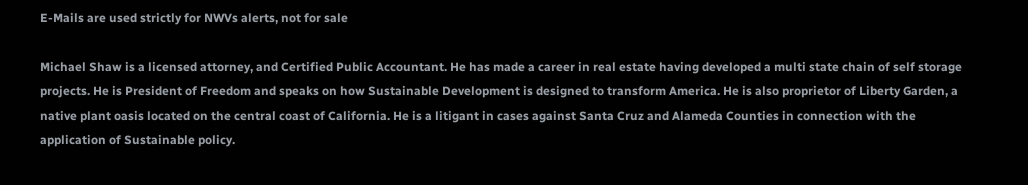E-Mails are used strictly for NWVs alerts, not for sale

Michael Shaw is a licensed attorney, and Certified Public Accountant. He has made a career in real estate having developed a multi state chain of self storage projects. He is President of Freedom and speaks on how Sustainable Development is designed to transform America. He is also proprietor of Liberty Garden, a native plant oasis located on the central coast of California. He is a litigant in cases against Santa Cruz and Alameda Counties in connection with the application of Sustainable policy.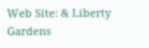Web Site: & Liberty Gardens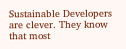Sustainable Developers are clever. They know that most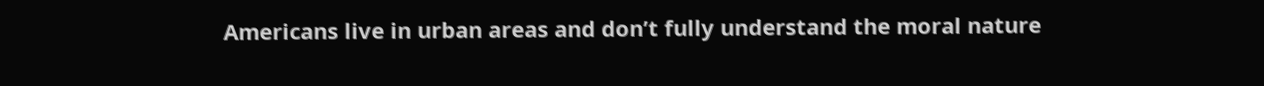Americans live in urban areas and don’t fully understand the moral nature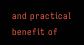and practical benefit of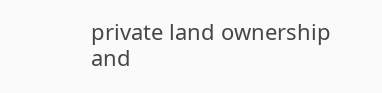private land ownership and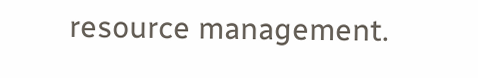resource management.